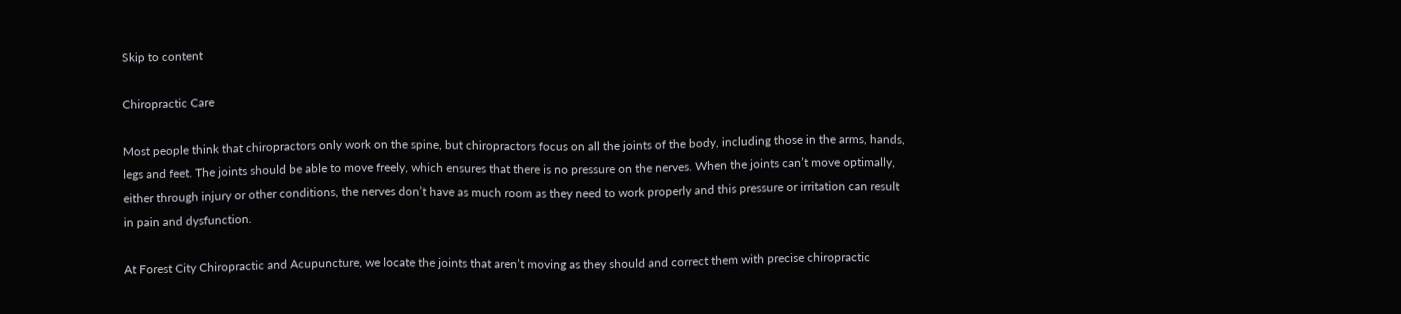Skip to content

Chiropractic Care

Most people think that chiropractors only work on the spine, but chiropractors focus on all the joints of the body, including those in the arms, hands, legs and feet. The joints should be able to move freely, which ensures that there is no pressure on the nerves. When the joints can’t move optimally, either through injury or other conditions, the nerves don’t have as much room as they need to work properly and this pressure or irritation can result in pain and dysfunction.

At Forest City Chiropractic and Acupuncture, we locate the joints that aren’t moving as they should and correct them with precise chiropractic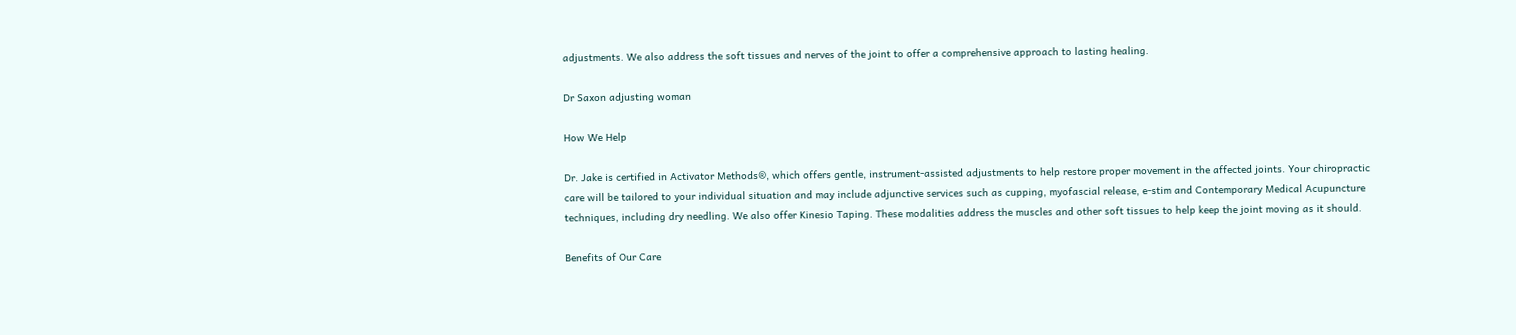adjustments. We also address the soft tissues and nerves of the joint to offer a comprehensive approach to lasting healing.

Dr Saxon adjusting woman

How We Help

Dr. Jake is certified in Activator Methods®, which offers gentle, instrument-assisted adjustments to help restore proper movement in the affected joints. Your chiropractic care will be tailored to your individual situation and may include adjunctive services such as cupping, myofascial release, e-stim and Contemporary Medical Acupuncture techniques, including dry needling. We also offer Kinesio Taping. These modalities address the muscles and other soft tissues to help keep the joint moving as it should.

Benefits of Our Care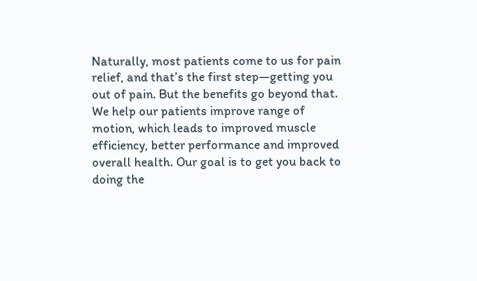Naturally, most patients come to us for pain relief, and that’s the first step—getting you out of pain. But the benefits go beyond that. We help our patients improve range of motion, which leads to improved muscle efficiency, better performance and improved overall health. Our goal is to get you back to doing the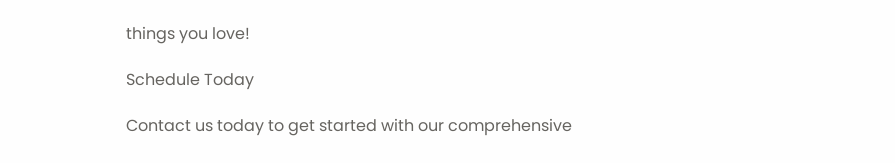things you love!

Schedule Today

Contact us today to get started with our comprehensive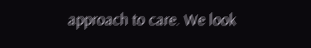approach to care. We look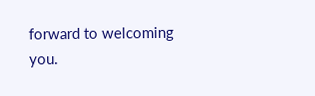forward to welcoming you.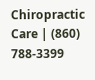Chiropractic Care | (860) 788-3399